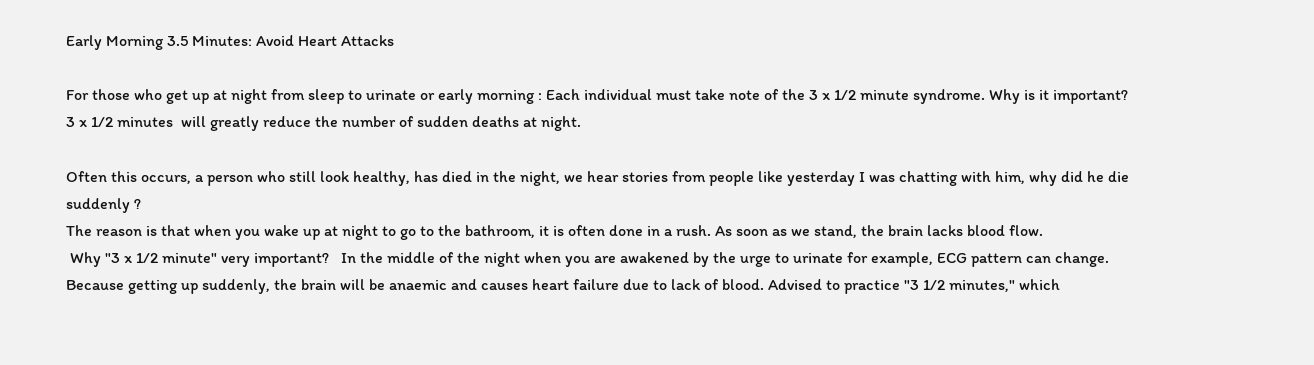Early Morning 3.5 Minutes: Avoid Heart Attacks

For those who get up at night from sleep to urinate or early morning : Each individual must take note of the 3 x 1/2 minute syndrome. Why is it important? 3 x 1/2 minutes  will greatly reduce the number of sudden deaths at night.

Often this occurs, a person who still look healthy, has died in the night, we hear stories from people like yesterday I was chatting with him, why did he die suddenly ?
The reason is that when you wake up at night to go to the bathroom, it is often done in a rush. As soon as we stand, the brain lacks blood flow.
 Why "3 x 1/2 minute" very important?   In the middle of the night when you are awakened by the urge to urinate for example, ECG pattern can change. Because getting up suddenly, the brain will be anaemic and causes heart failure due to lack of blood. Advised to practice "3 1/2 minutes," which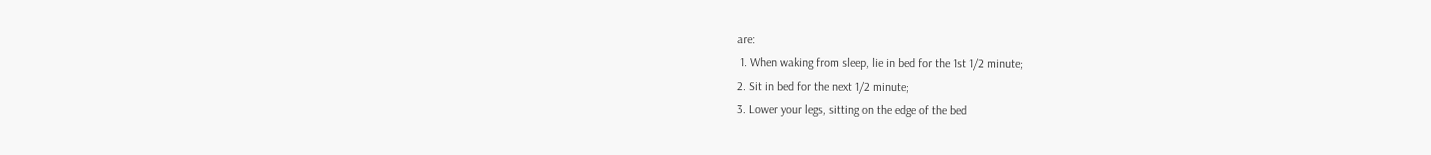are:
 1. When waking from sleep, lie in bed for the 1st 1/2 minute;
2. Sit in bed for the next 1/2 minute;
3. Lower your legs, sitting on the edge of the bed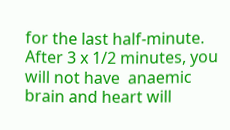for the last half-minute.
After 3 x 1/2 minutes, you will not have  anaemic brain and heart will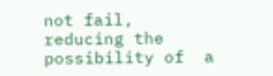not fail, reducing the possibility of  a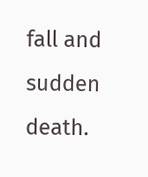fall and sudden death.